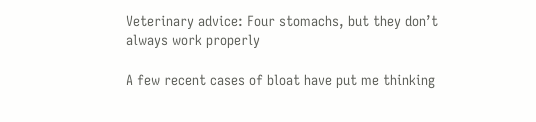Veterinary advice: Four stomachs, but they don’t always work properly

A few recent cases of bloat have put me thinking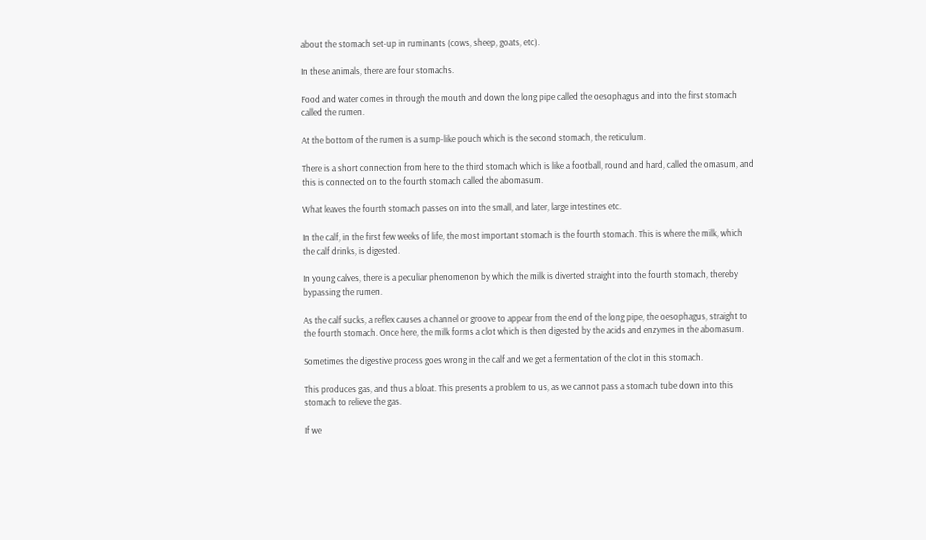about the stomach set-up in ruminants (cows, sheep, goats, etc).

In these animals, there are four stomachs.

Food and water comes in through the mouth and down the long pipe called the oesophagus and into the first stomach called the rumen.

At the bottom of the rumen is a sump-like pouch which is the second stomach, the reticulum.

There is a short connection from here to the third stomach which is like a football, round and hard, called the omasum, and this is connected on to the fourth stomach called the abomasum.

What leaves the fourth stomach passes on into the small, and later, large intestines etc.

In the calf, in the first few weeks of life, the most important stomach is the fourth stomach. This is where the milk, which the calf drinks, is digested.

In young calves, there is a peculiar phenomenon by which the milk is diverted straight into the fourth stomach, thereby bypassing the rumen.

As the calf sucks, a reflex causes a channel or groove to appear from the end of the long pipe, the oesophagus, straight to the fourth stomach. Once here, the milk forms a clot which is then digested by the acids and enzymes in the abomasum.

Sometimes the digestive process goes wrong in the calf and we get a fermentation of the clot in this stomach.

This produces gas, and thus a bloat. This presents a problem to us, as we cannot pass a stomach tube down into this stomach to relieve the gas.

If we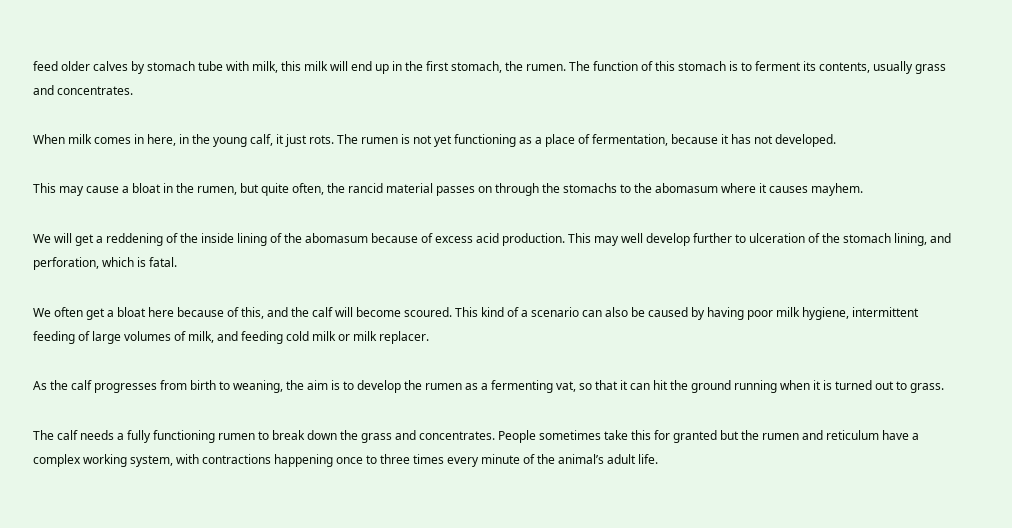feed older calves by stomach tube with milk, this milk will end up in the first stomach, the rumen. The function of this stomach is to ferment its contents, usually grass and concentrates.

When milk comes in here, in the young calf, it just rots. The rumen is not yet functioning as a place of fermentation, because it has not developed.

This may cause a bloat in the rumen, but quite often, the rancid material passes on through the stomachs to the abomasum where it causes mayhem.

We will get a reddening of the inside lining of the abomasum because of excess acid production. This may well develop further to ulceration of the stomach lining, and perforation, which is fatal.

We often get a bloat here because of this, and the calf will become scoured. This kind of a scenario can also be caused by having poor milk hygiene, intermittent feeding of large volumes of milk, and feeding cold milk or milk replacer.

As the calf progresses from birth to weaning, the aim is to develop the rumen as a fermenting vat, so that it can hit the ground running when it is turned out to grass.

The calf needs a fully functioning rumen to break down the grass and concentrates. People sometimes take this for granted but the rumen and reticulum have a complex working system, with contractions happening once to three times every minute of the animal’s adult life.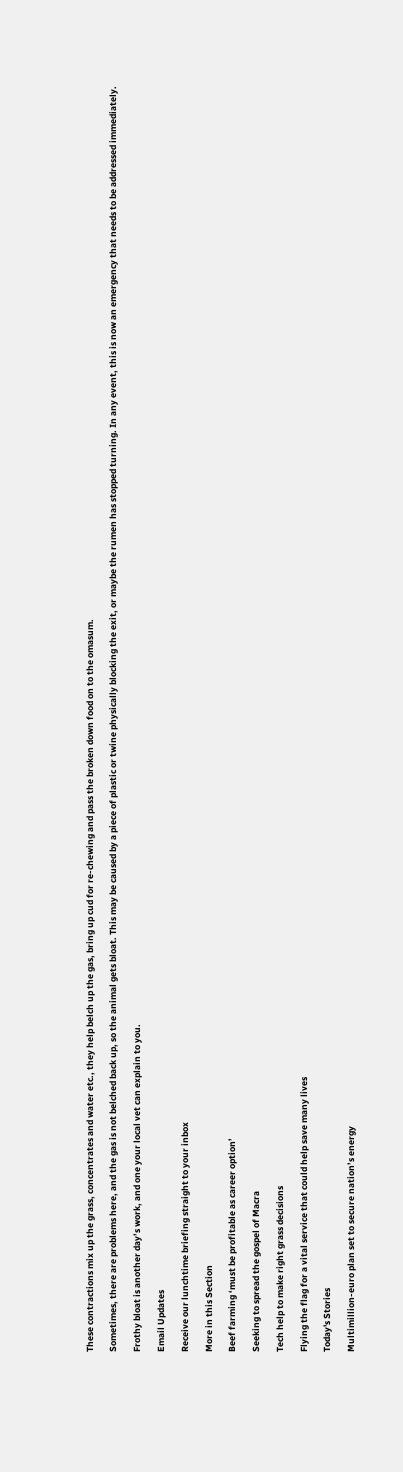These contractions mix up the grass, concentrates and water etc., they help belch up the gas, bring up cud for re-chewing and pass the broken down food on to the omasum.

Sometimes, there are problems here, and the gas is not belched back up, so the animal gets bloat. This may be caused by a piece of plastic or twine physically blocking the exit, or maybe the rumen has stopped turning. In any event, this is now an emergency that needs to be addressed immediately.

Frothy bloat is another day’s work, and one your local vet can explain to you.

Email Updates

Receive our lunchtime briefing straight to your inbox

More in this Section

Beef farming ‘must be profitable as career option’

Seeking to spread the gospel of Macra

Tech help to make right grass decisions

Flying the flag for a vital service that could help save many lives

Today's Stories

Multimillion-euro plan set to secure nation’s energy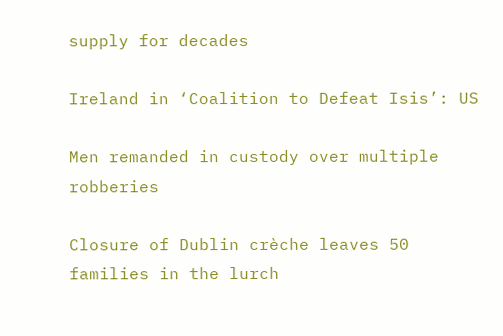supply for decades

Ireland in ‘Coalition to Defeat Isis’: US

Men remanded in custody over multiple robberies

Closure of Dublin crèche leaves 50 families in the lurch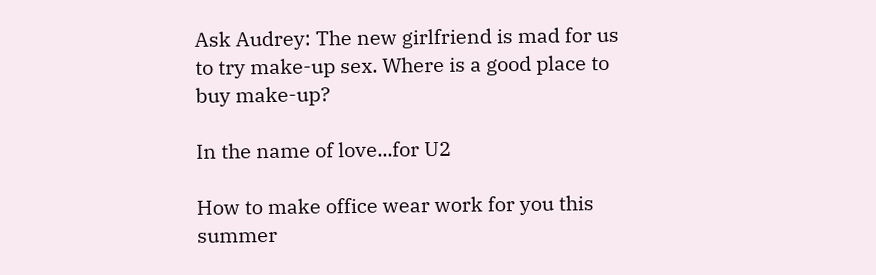Ask Audrey: The new girlfriend is mad for us to try make-up sex. Where is a good place to buy make-up?

In the name of love...for U2

How to make office wear work for you this summer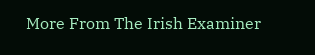More From The Irish Examiner